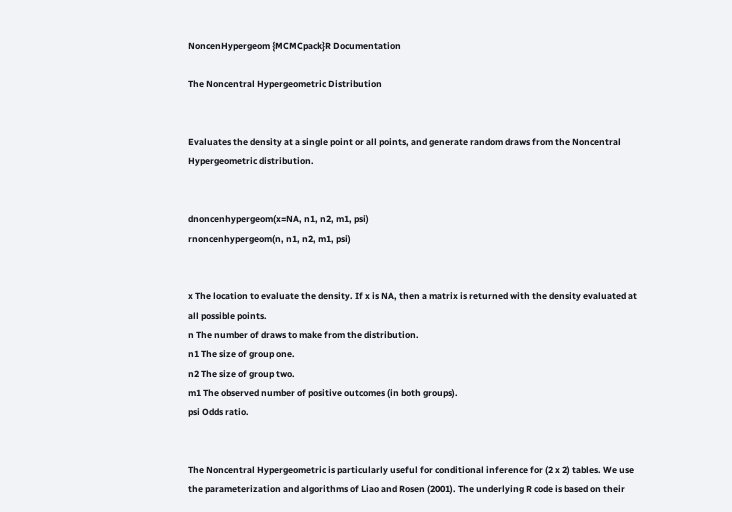NoncenHypergeom {MCMCpack}R Documentation

The Noncentral Hypergeometric Distribution


Evaluates the density at a single point or all points, and generate random draws from the Noncentral Hypergeometric distribution.


dnoncenhypergeom(x=NA, n1, n2, m1, psi)
rnoncenhypergeom(n, n1, n2, m1, psi)


x The location to evaluate the density. If x is NA, then a matrix is returned with the density evaluated at all possible points.
n The number of draws to make from the distribution.
n1 The size of group one.
n2 The size of group two.
m1 The observed number of positive outcomes (in both groups).
psi Odds ratio.


The Noncentral Hypergeometric is particularly useful for conditional inference for (2 x 2) tables. We use the parameterization and algorithms of Liao and Rosen (2001). The underlying R code is based on their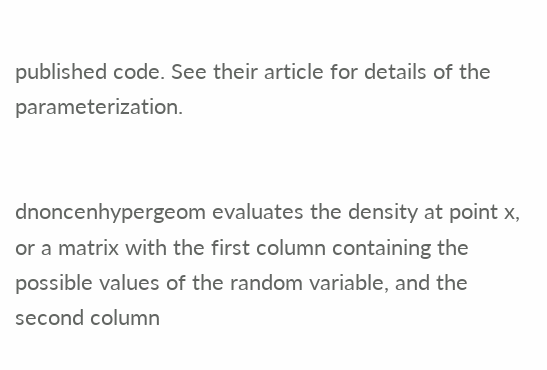published code. See their article for details of the parameterization.


dnoncenhypergeom evaluates the density at point x, or a matrix with the first column containing the possible values of the random variable, and the second column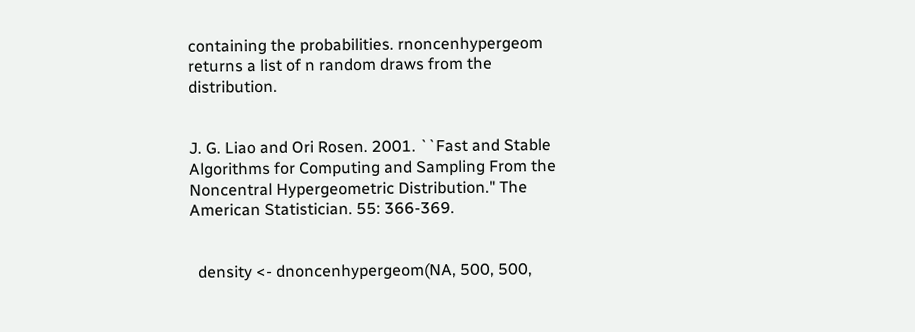containing the probabilities. rnoncenhypergeom returns a list of n random draws from the distribution.


J. G. Liao and Ori Rosen. 2001. ``Fast and Stable Algorithms for Computing and Sampling From the Noncentral Hypergeometric Distribution." The American Statistician. 55: 366-369.


  density <- dnoncenhypergeom(NA, 500, 500,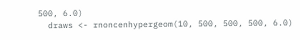500, 6.0)
  draws <- rnoncenhypergeom(10, 500, 500, 500, 6.0)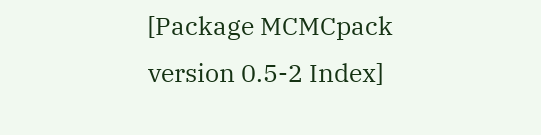[Package MCMCpack version 0.5-2 Index]